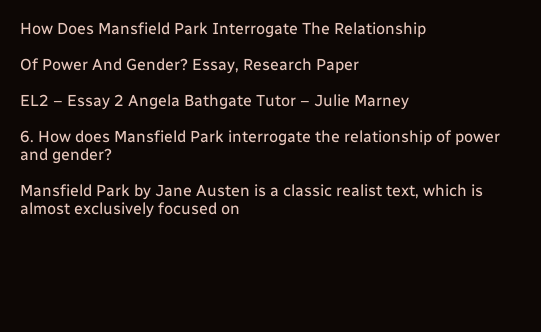How Does Mansfield Park Interrogate The Relationship

Of Power And Gender? Essay, Research Paper

EL2 – Essay 2 Angela Bathgate Tutor – Julie Marney

6. How does Mansfield Park interrogate the relationship of power and gender?

Mansfield Park by Jane Austen is a classic realist text, which is almost exclusively focused on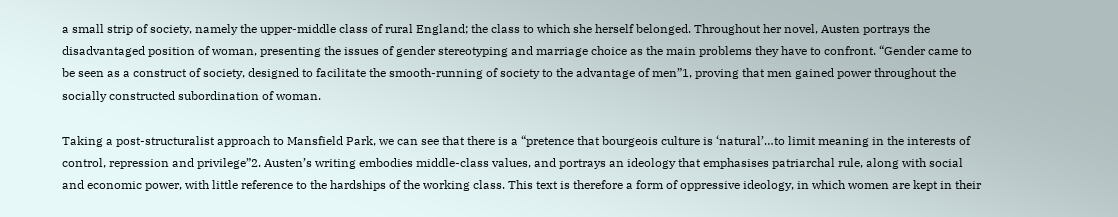a small strip of society, namely the upper-middle class of rural England; the class to which she herself belonged. Throughout her novel, Austen portrays the disadvantaged position of woman, presenting the issues of gender stereotyping and marriage choice as the main problems they have to confront. “Gender came to be seen as a construct of society, designed to facilitate the smooth-running of society to the advantage of men”1, proving that men gained power throughout the socially constructed subordination of woman.

Taking a post-structuralist approach to Mansfield Park, we can see that there is a “pretence that bourgeois culture is ‘natural’…to limit meaning in the interests of control, repression and privilege”2. Austen’s writing embodies middle-class values, and portrays an ideology that emphasises patriarchal rule, along with social and economic power, with little reference to the hardships of the working class. This text is therefore a form of oppressive ideology, in which women are kept in their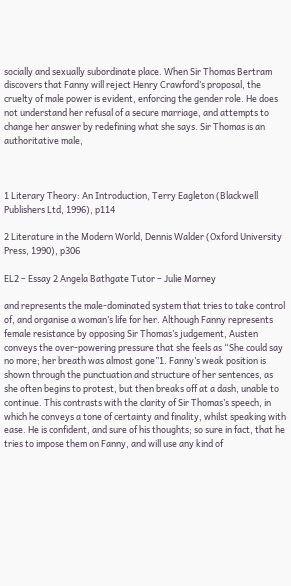socially and sexually subordinate place. When Sir Thomas Bertram discovers that Fanny will reject Henry Crawford’s proposal, the cruelty of male power is evident, enforcing the gender role. He does not understand her refusal of a secure marriage, and attempts to change her answer by redefining what she says. Sir Thomas is an authoritative male,



1 Literary Theory: An Introduction, Terry Eagleton (Blackwell Publishers Ltd, 1996), p114

2 Literature in the Modern World, Dennis Walder (Oxford University Press, 1990), p306

EL2 – Essay 2 Angela Bathgate Tutor – Julie Marney

and represents the male-dominated system that tries to take control of, and organise a woman’s life for her. Although Fanny represents female resistance by opposing Sir Thomas’s judgement, Austen conveys the over-powering pressure that she feels as “She could say no more; her breath was almost gone”1. Fanny’s weak position is shown through the punctuation and structure of her sentences, as she often begins to protest, but then breaks off at a dash, unable to continue. This contrasts with the clarity of Sir Thomas’s speech, in which he conveys a tone of certainty and finality, whilst speaking with ease. He is confident, and sure of his thoughts; so sure in fact, that he tries to impose them on Fanny, and will use any kind of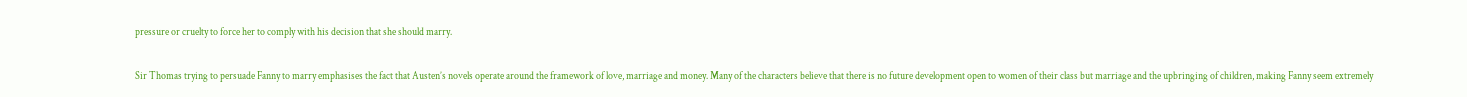pressure or cruelty to force her to comply with his decision that she should marry.

Sir Thomas trying to persuade Fanny to marry emphasises the fact that Austen’s novels operate around the framework of love, marriage and money. Many of the characters believe that there is no future development open to women of their class but marriage and the upbringing of children, making Fanny seem extremely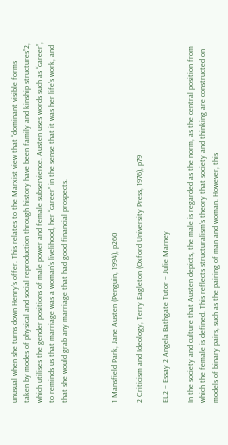unusual when she turns down Henry’s offer. This relates to the Marxist view that “dominant visible forms taken by modes of physical and social reproduction through history have been family and kinship structures”2, which utilises the gender positions of male power and female subservience. Austen uses words such as “career”, to reminds us that marriage was a woman’s livelihood, her “career” in the sense that it was her life’s work, and that she would grab any marriage that had good financial prospects.



1 Mansfield Park, Jane Austen (Penguin, 1994), p260

2 Criticism and Ideology, Terry Eagleton (Oxford University Press, 1976), p79

EL2 – Essay 2 Angela Bathgate Tutor – Julie Marney

In the society and culture that Austen depicts, the male is regarded as the norm, as the central position from which the female is defined. This reflects structuralism’s theory that society and thinking are constructed on models of binary pairs, such as the pairing of man and woman. However, this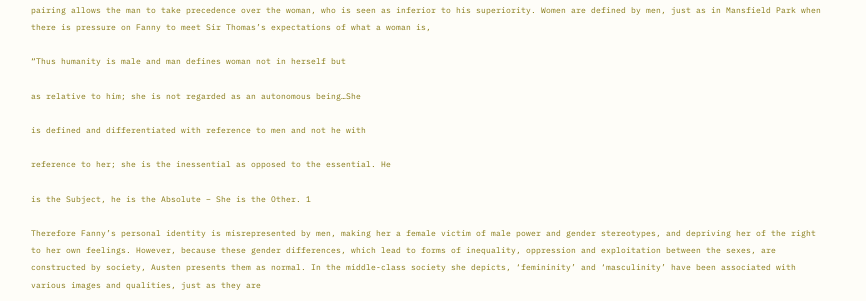pairing allows the man to take precedence over the woman, who is seen as inferior to his superiority. Women are defined by men, just as in Mansfield Park when there is pressure on Fanny to meet Sir Thomas’s expectations of what a woman is,

“Thus humanity is male and man defines woman not in herself but

as relative to him; she is not regarded as an autonomous being…She

is defined and differentiated with reference to men and not he with

reference to her; she is the inessential as opposed to the essential. He

is the Subject, he is the Absolute – She is the Other. 1

Therefore Fanny’s personal identity is misrepresented by men, making her a female victim of male power and gender stereotypes, and depriving her of the right to her own feelings. However, because these gender differences, which lead to forms of inequality, oppression and exploitation between the sexes, are constructed by society, Austen presents them as normal. In the middle-class society she depicts, ‘femininity’ and ‘masculinity’ have been associated with various images and qualities, just as they are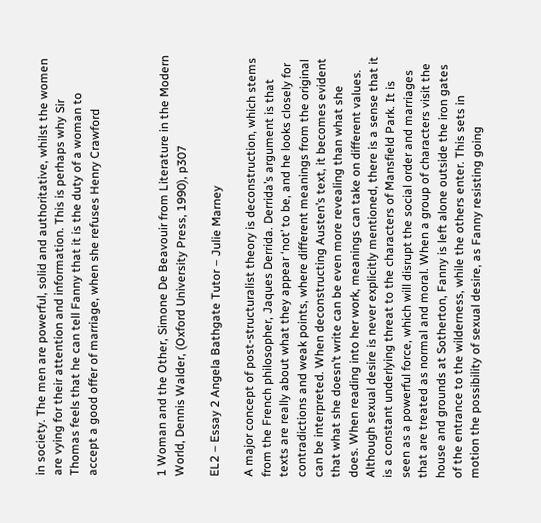in society. The men are powerful, solid and authoritative, whilst the women are vying for their attention and information. This is perhaps why Sir Thomas feels that he can tell Fanny that it is the duty of a woman to accept a good offer of marriage, when she refuses Henry Crawford



1 Woman and the Other, Simone De Beavouir from Literature in the Modern World, Dennis Walder, (Oxford University Press, 1990), p307

EL2 – Essay 2 Angela Bathgate Tutor – Julie Marney

A major concept of post-structuralist theory is deconstruction, which stems from the French philosopher, Jaques Derrida. Derrida’s argument is that texts are really about what they appear ‘not’ to be, and he looks closely for contradictions and weak points, where different meanings from the original can be interpreted. When deconstructing Austen’s text, it becomes evident that what she doesn’t write can be even more revealing than what she does. When reading into her work, meanings can take on different values. Although sexual desire is never explicitly mentioned, there is a sense that it is a constant underlying threat to the characters of Mansfield Park. It is seen as a powerful force, which will disrupt the social order and marriages that are treated as normal and moral. When a group of characters visit the house and grounds at Sotherton, Fanny is left alone outside the iron gates of the entrance to the wilderness, while the others enter. This sets in motion the possibility of sexual desire, as Fanny resisting going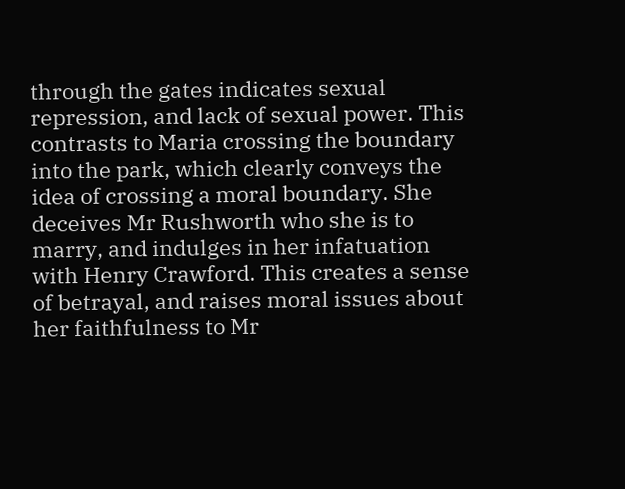through the gates indicates sexual repression, and lack of sexual power. This contrasts to Maria crossing the boundary into the park, which clearly conveys the idea of crossing a moral boundary. She deceives Mr Rushworth who she is to marry, and indulges in her infatuation with Henry Crawford. This creates a sense of betrayal, and raises moral issues about her faithfulness to Mr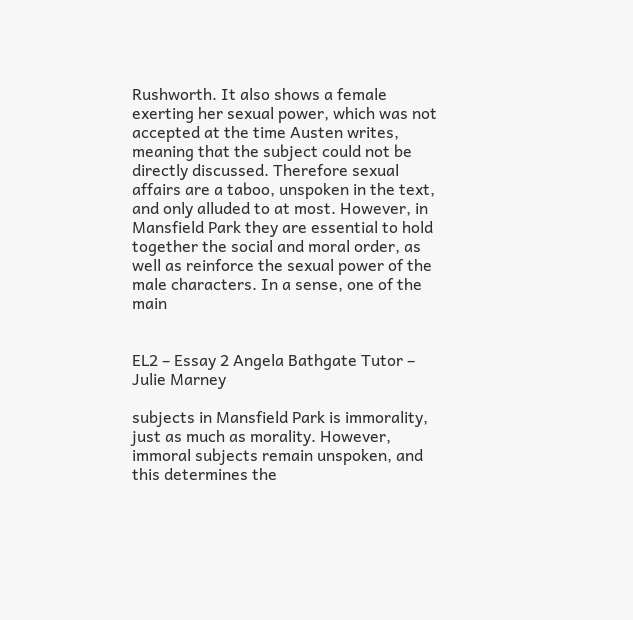Rushworth. It also shows a female exerting her sexual power, which was not accepted at the time Austen writes, meaning that the subject could not be directly discussed. Therefore sexual affairs are a taboo, unspoken in the text, and only alluded to at most. However, in Mansfield Park they are essential to hold together the social and moral order, as well as reinforce the sexual power of the male characters. In a sense, one of the main


EL2 – Essay 2 Angela Bathgate Tutor – Julie Marney

subjects in Mansfield Park is immorality, just as much as morality. However, immoral subjects remain unspoken, and this determines the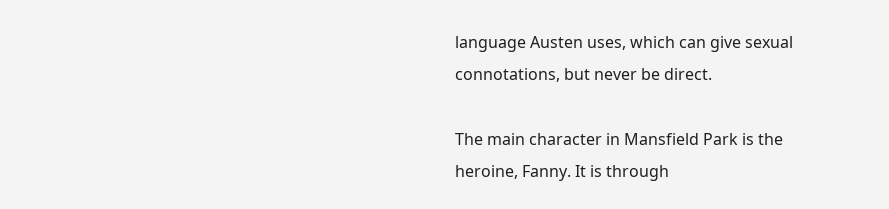language Austen uses, which can give sexual connotations, but never be direct.

The main character in Mansfield Park is the heroine, Fanny. It is through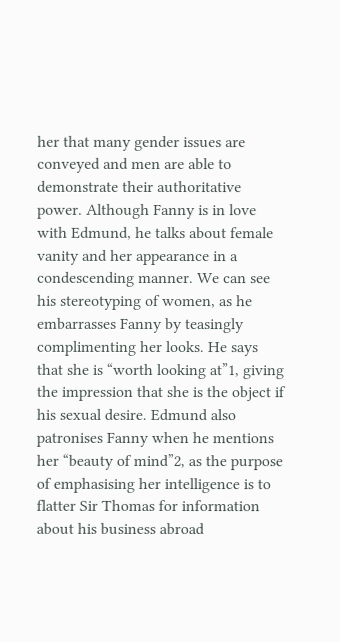her that many gender issues are conveyed and men are able to demonstrate their authoritative power. Although Fanny is in love with Edmund, he talks about female vanity and her appearance in a condescending manner. We can see his stereotyping of women, as he embarrasses Fanny by teasingly complimenting her looks. He says that she is “worth looking at”1, giving the impression that she is the object if his sexual desire. Edmund also patronises Fanny when he mentions her “beauty of mind”2, as the purpose of emphasising her intelligence is to flatter Sir Thomas for information about his business abroad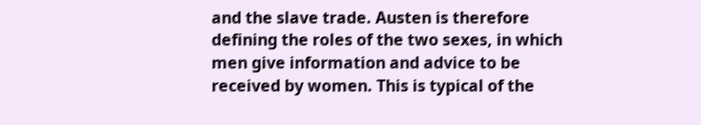and the slave trade. Austen is therefore defining the roles of the two sexes, in which men give information and advice to be received by women. This is typical of the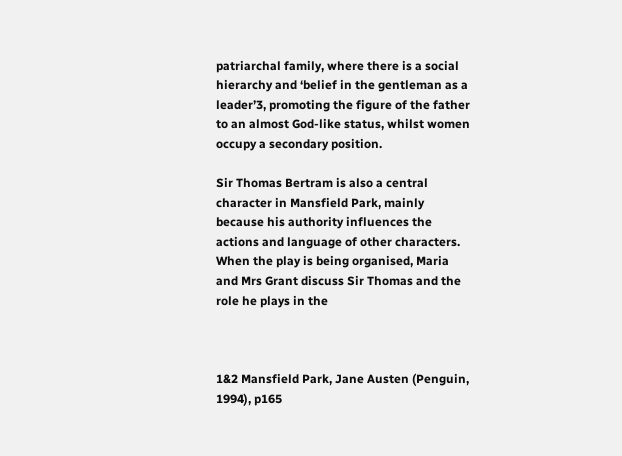patriarchal family, where there is a social hierarchy and ‘belief in the gentleman as a leader’3, promoting the figure of the father to an almost God-like status, whilst women occupy a secondary position.

Sir Thomas Bertram is also a central character in Mansfield Park, mainly because his authority influences the actions and language of other characters. When the play is being organised, Maria and Mrs Grant discuss Sir Thomas and the role he plays in the



1&2 Mansfield Park, Jane Austen (Penguin, 1994), p165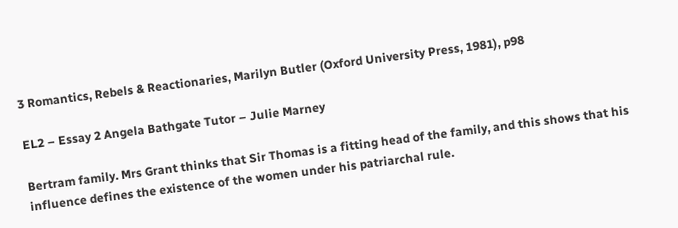3 Romantics, Rebels & Reactionaries, Marilyn Butler (Oxford University Press, 1981), p98

EL2 – Essay 2 Angela Bathgate Tutor – Julie Marney

Bertram family. Mrs Grant thinks that Sir Thomas is a fitting head of the family, and this shows that his influence defines the existence of the women under his patriarchal rule.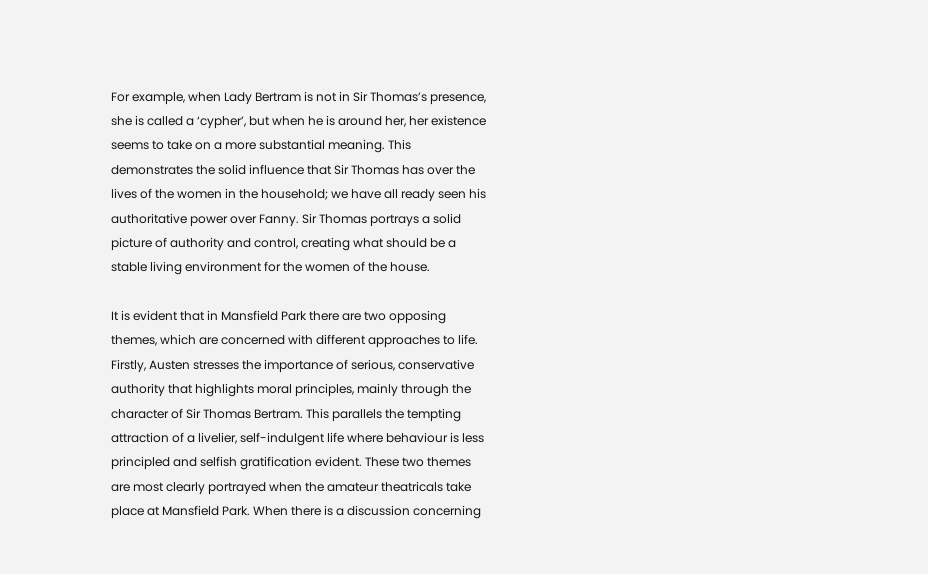For example, when Lady Bertram is not in Sir Thomas’s presence, she is called a ‘cypher’, but when he is around her, her existence seems to take on a more substantial meaning. This demonstrates the solid influence that Sir Thomas has over the lives of the women in the household; we have all ready seen his authoritative power over Fanny. Sir Thomas portrays a solid picture of authority and control, creating what should be a stable living environment for the women of the house.

It is evident that in Mansfield Park there are two opposing themes, which are concerned with different approaches to life. Firstly, Austen stresses the importance of serious, conservative authority that highlights moral principles, mainly through the character of Sir Thomas Bertram. This parallels the tempting attraction of a livelier, self-indulgent life where behaviour is less principled and selfish gratification evident. These two themes are most clearly portrayed when the amateur theatricals take place at Mansfield Park. When there is a discussion concerning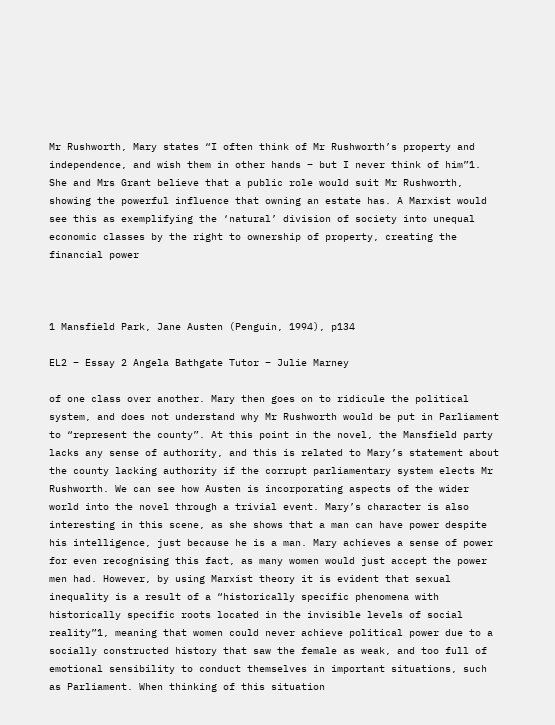Mr Rushworth, Mary states “I often think of Mr Rushworth’s property and independence, and wish them in other hands – but I never think of him”1. She and Mrs Grant believe that a public role would suit Mr Rushworth, showing the powerful influence that owning an estate has. A Marxist would see this as exemplifying the ‘natural’ division of society into unequal economic classes by the right to ownership of property, creating the financial power



1 Mansfield Park, Jane Austen (Penguin, 1994), p134

EL2 – Essay 2 Angela Bathgate Tutor – Julie Marney

of one class over another. Mary then goes on to ridicule the political system, and does not understand why Mr Rushworth would be put in Parliament to “represent the county”. At this point in the novel, the Mansfield party lacks any sense of authority, and this is related to Mary’s statement about the county lacking authority if the corrupt parliamentary system elects Mr Rushworth. We can see how Austen is incorporating aspects of the wider world into the novel through a trivial event. Mary’s character is also interesting in this scene, as she shows that a man can have power despite his intelligence, just because he is a man. Mary achieves a sense of power for even recognising this fact, as many women would just accept the power men had. However, by using Marxist theory it is evident that sexual inequality is a result of a “historically specific phenomena with historically specific roots located in the invisible levels of social reality”1, meaning that women could never achieve political power due to a socially constructed history that saw the female as weak, and too full of emotional sensibility to conduct themselves in important situations, such as Parliament. When thinking of this situation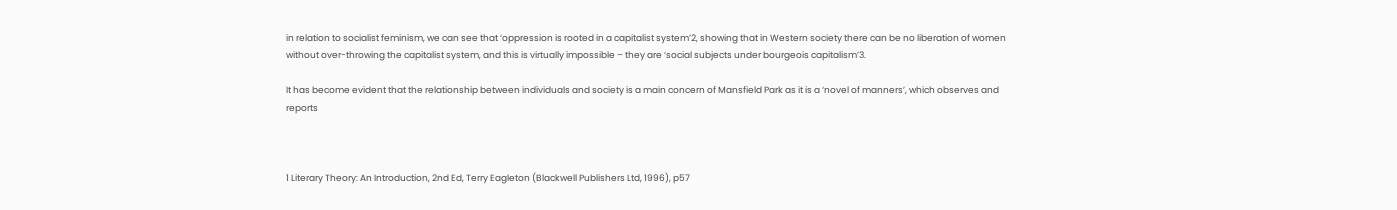in relation to socialist feminism, we can see that ‘oppression is rooted in a capitalist system’2, showing that in Western society there can be no liberation of women without over-throwing the capitalist system, and this is virtually impossible – they are ‘social subjects under bourgeois capitalism’3.

It has become evident that the relationship between individuals and society is a main concern of Mansfield Park as it is a ‘novel of manners’, which observes and reports



1 Literary Theory: An Introduction, 2nd Ed, Terry Eagleton (Blackwell Publishers Ltd, 1996), p57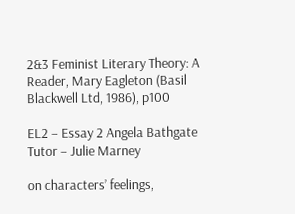2&3 Feminist Literary Theory: A Reader, Mary Eagleton (Basil Blackwell Ltd, 1986), p100

EL2 – Essay 2 Angela Bathgate Tutor – Julie Marney

on characters’ feelings,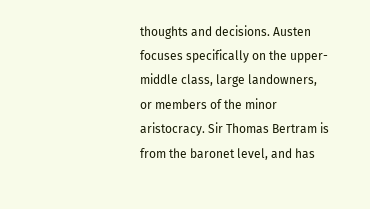thoughts and decisions. Austen focuses specifically on the upper-middle class, large landowners, or members of the minor aristocracy. Sir Thomas Bertram is from the baronet level, and has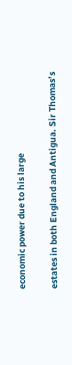economic power due to his large

estates in both England and Antigua. Sir Thomas’s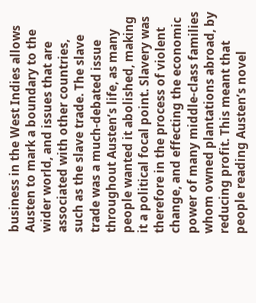business in the West Indies allows Austen to mark a boundary to the wider world, and issues that are associated with other countries, such as the slave trade. The slave trade was a much-debated issue throughout Austen’s life, as many people wanted it abolished, making it a political focal point. Slavery was therefore in the process of violent change, and effecting the economic power of many middle-class families whom owned plantations abroad, by reducing profit. This meant that people reading Austen’s novel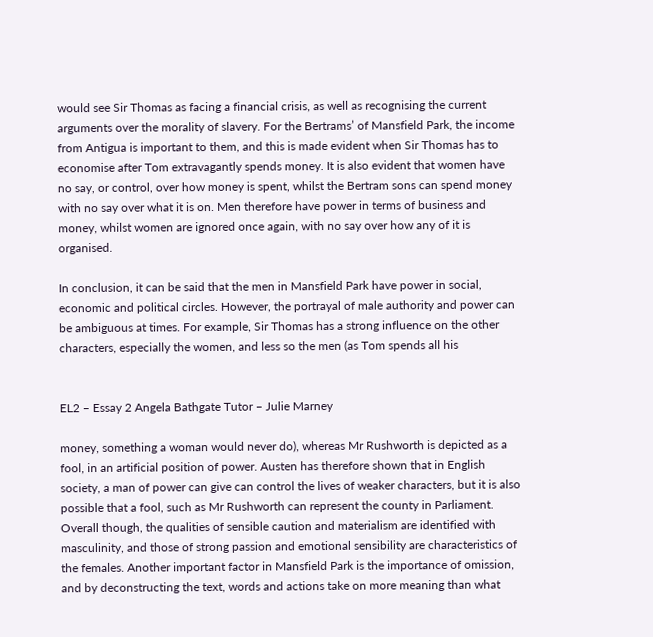would see Sir Thomas as facing a financial crisis, as well as recognising the current arguments over the morality of slavery. For the Bertrams’ of Mansfield Park, the income from Antigua is important to them, and this is made evident when Sir Thomas has to economise after Tom extravagantly spends money. It is also evident that women have no say, or control, over how money is spent, whilst the Bertram sons can spend money with no say over what it is on. Men therefore have power in terms of business and money, whilst women are ignored once again, with no say over how any of it is organised.

In conclusion, it can be said that the men in Mansfield Park have power in social, economic and political circles. However, the portrayal of male authority and power can be ambiguous at times. For example, Sir Thomas has a strong influence on the other characters, especially the women, and less so the men (as Tom spends all his


EL2 – Essay 2 Angela Bathgate Tutor – Julie Marney

money, something a woman would never do), whereas Mr Rushworth is depicted as a fool, in an artificial position of power. Austen has therefore shown that in English society, a man of power can give can control the lives of weaker characters, but it is also possible that a fool, such as Mr Rushworth can represent the county in Parliament. Overall though, the qualities of sensible caution and materialism are identified with masculinity, and those of strong passion and emotional sensibility are characteristics of the females. Another important factor in Mansfield Park is the importance of omission, and by deconstructing the text, words and actions take on more meaning than what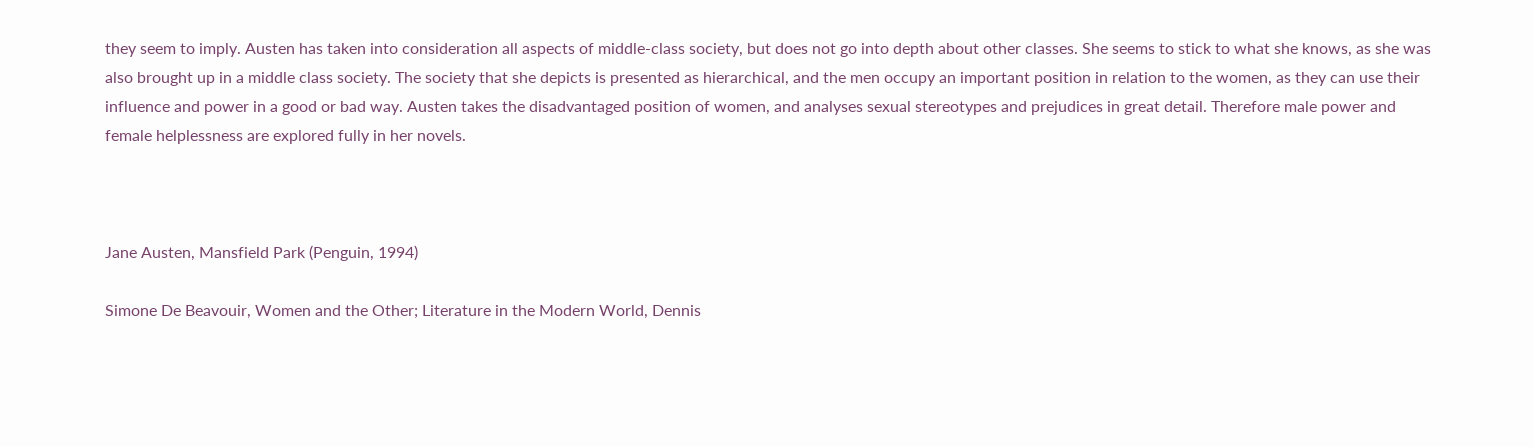they seem to imply. Austen has taken into consideration all aspects of middle-class society, but does not go into depth about other classes. She seems to stick to what she knows, as she was also brought up in a middle class society. The society that she depicts is presented as hierarchical, and the men occupy an important position in relation to the women, as they can use their influence and power in a good or bad way. Austen takes the disadvantaged position of women, and analyses sexual stereotypes and prejudices in great detail. Therefore male power and female helplessness are explored fully in her novels.



Jane Austen, Mansfield Park (Penguin, 1994)

Simone De Beavouir, Women and the Other; Literature in the Modern World, Dennis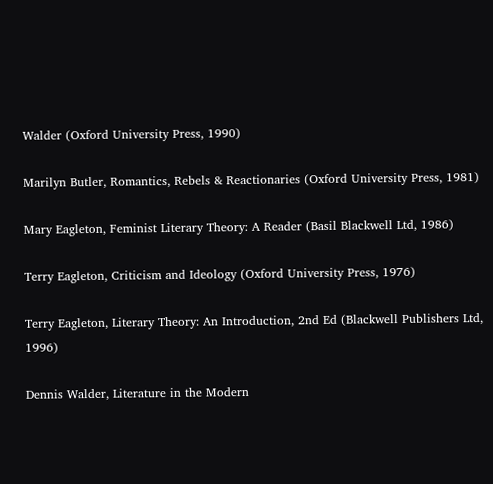Walder (Oxford University Press, 1990)

Marilyn Butler, Romantics, Rebels & Reactionaries (Oxford University Press, 1981)

Mary Eagleton, Feminist Literary Theory: A Reader (Basil Blackwell Ltd, 1986)

Terry Eagleton, Criticism and Ideology (Oxford University Press, 1976)

Terry Eagleton, Literary Theory: An Introduction, 2nd Ed (Blackwell Publishers Ltd, 1996)

Dennis Walder, Literature in the Modern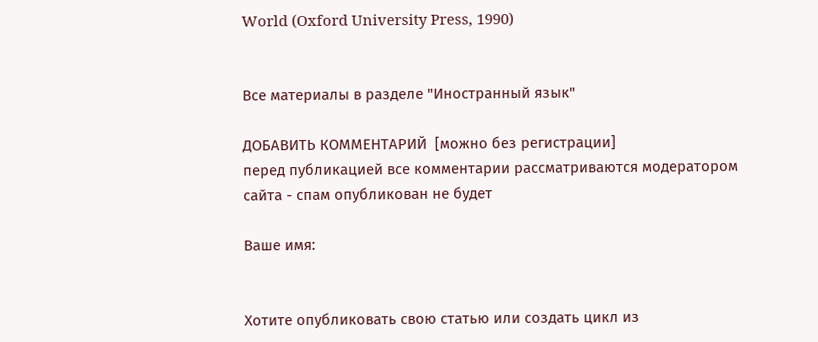World (Oxford University Press, 1990)


Все материалы в разделе "Иностранный язык"

ДОБАВИТЬ КОММЕНТАРИЙ  [можно без регистрации]
перед публикацией все комментарии рассматриваются модератором сайта - спам опубликован не будет

Ваше имя:


Хотите опубликовать свою статью или создать цикл из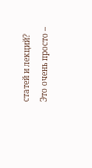статей и лекций?
Это очень просто –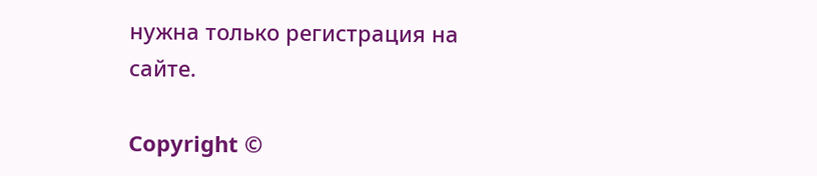нужна только регистрация на сайте.

Copyright ©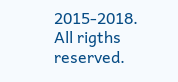2015-2018. All rigths reserved.